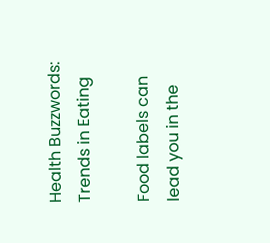Health Buzzwords: Trends in Eating

Food labels can lead you in the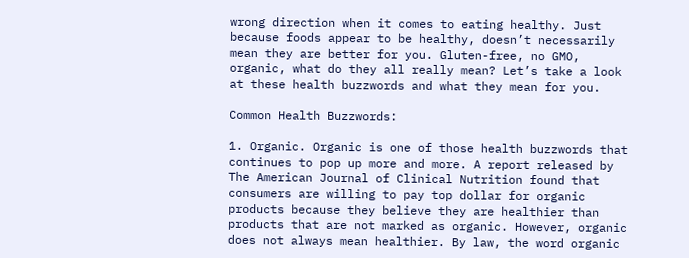wrong direction when it comes to eating healthy. Just because foods appear to be healthy, doesn’t necessarily mean they are better for you. Gluten-free, no GMO, organic, what do they all really mean? Let’s take a look at these health buzzwords and what they mean for you.

Common Health Buzzwords:

1. Organic. Organic is one of those health buzzwords that continues to pop up more and more. A report released by The American Journal of Clinical Nutrition found that consumers are willing to pay top dollar for organic products because they believe they are healthier than products that are not marked as organic. However, organic does not always mean healthier. By law, the word organic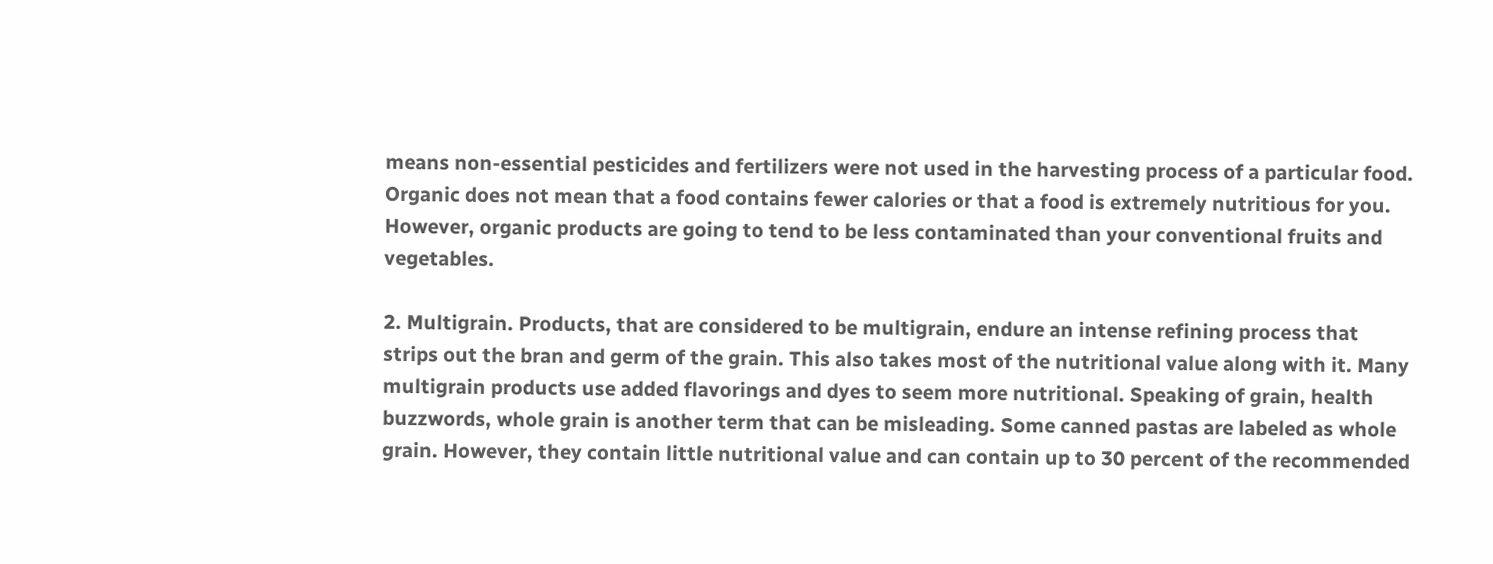means non-essential pesticides and fertilizers were not used in the harvesting process of a particular food. Organic does not mean that a food contains fewer calories or that a food is extremely nutritious for you. However, organic products are going to tend to be less contaminated than your conventional fruits and vegetables.

2. Multigrain. Products, that are considered to be multigrain, endure an intense refining process that strips out the bran and germ of the grain. This also takes most of the nutritional value along with it. Many multigrain products use added flavorings and dyes to seem more nutritional. Speaking of grain, health buzzwords, whole grain is another term that can be misleading. Some canned pastas are labeled as whole grain. However, they contain little nutritional value and can contain up to 30 percent of the recommended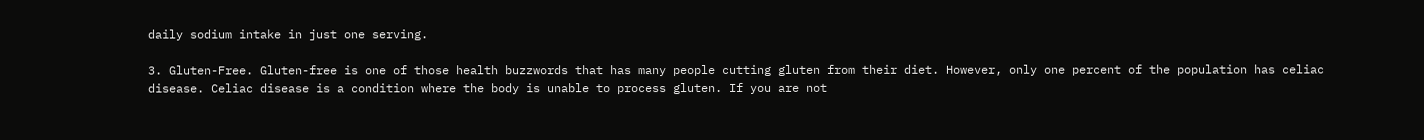daily sodium intake in just one serving.

3. Gluten-Free. Gluten-free is one of those health buzzwords that has many people cutting gluten from their diet. However, only one percent of the population has celiac disease. Celiac disease is a condition where the body is unable to process gluten. If you are not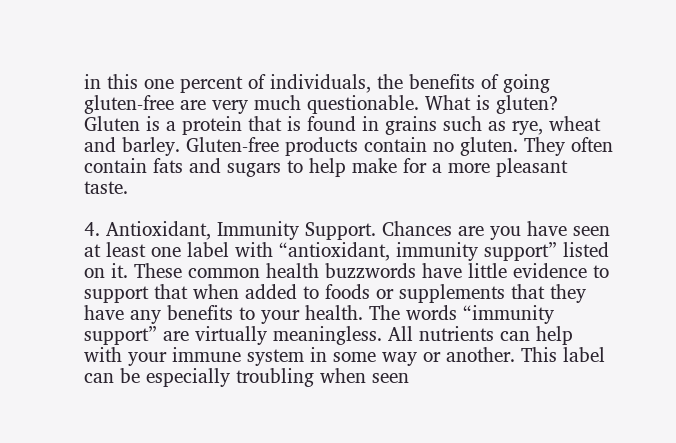in this one percent of individuals, the benefits of going gluten-free are very much questionable. What is gluten? Gluten is a protein that is found in grains such as rye, wheat and barley. Gluten-free products contain no gluten. They often contain fats and sugars to help make for a more pleasant taste.

4. Antioxidant, Immunity Support. Chances are you have seen at least one label with “antioxidant, immunity support” listed on it. These common health buzzwords have little evidence to support that when added to foods or supplements that they have any benefits to your health. The words “immunity support” are virtually meaningless. All nutrients can help with your immune system in some way or another. This label can be especially troubling when seen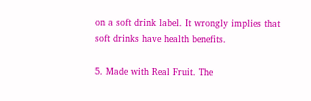on a soft drink label. It wrongly implies that soft drinks have health benefits.

5. Made with Real Fruit. The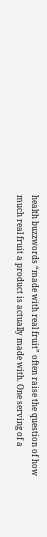health buzzwords “made with real fruit” often raise the question of how much real fruit a product is actually made with. One serving of a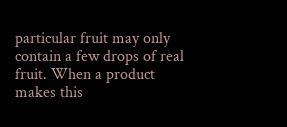particular fruit may only contain a few drops of real fruit. When a product makes this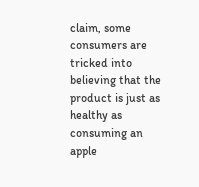claim, some consumers are tricked into believing that the product is just as healthy as consuming an apple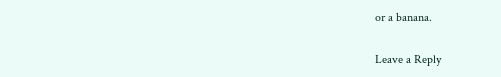or a banana.

Leave a Reply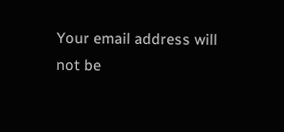Your email address will not be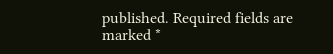published. Required fields are marked *